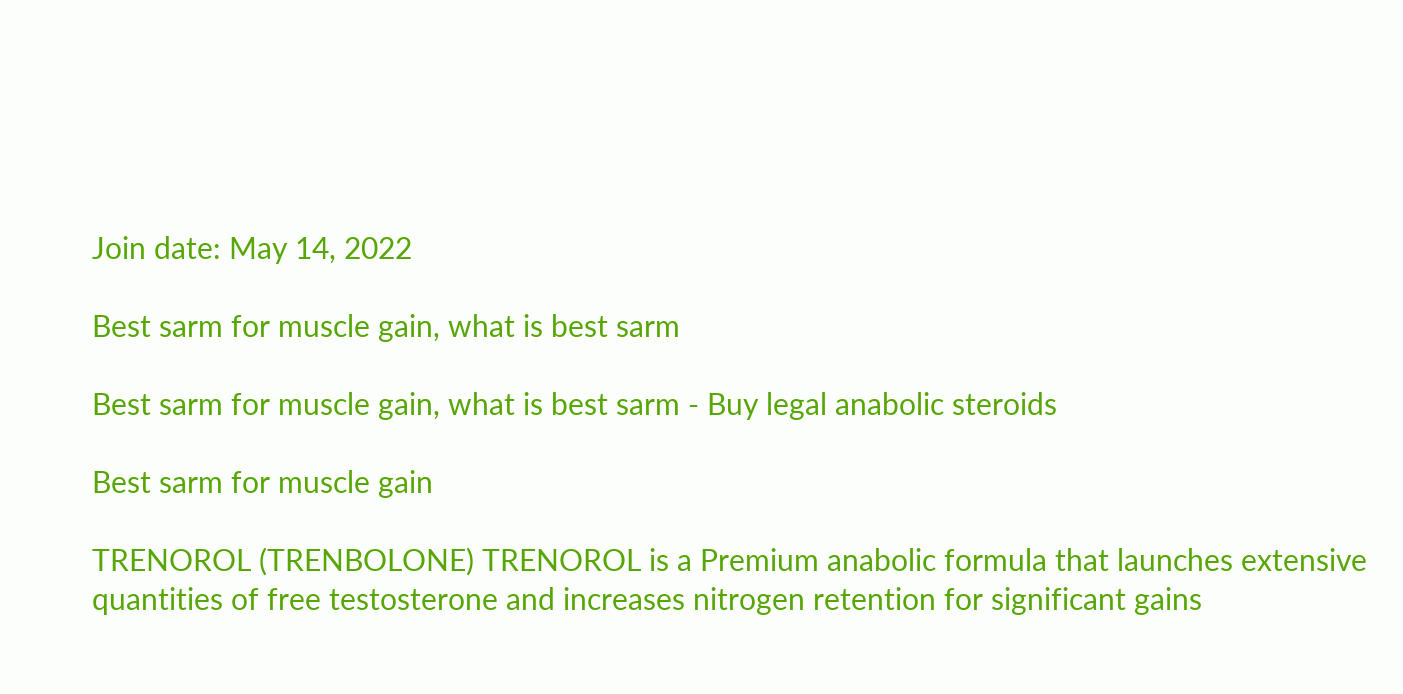Join date: May 14, 2022

Best sarm for muscle gain, what is best sarm

Best sarm for muscle gain, what is best sarm - Buy legal anabolic steroids

Best sarm for muscle gain

TRENOROL (TRENBOLONE) TRENOROL is a Premium anabolic formula that launches extensive quantities of free testosterone and increases nitrogen retention for significant gains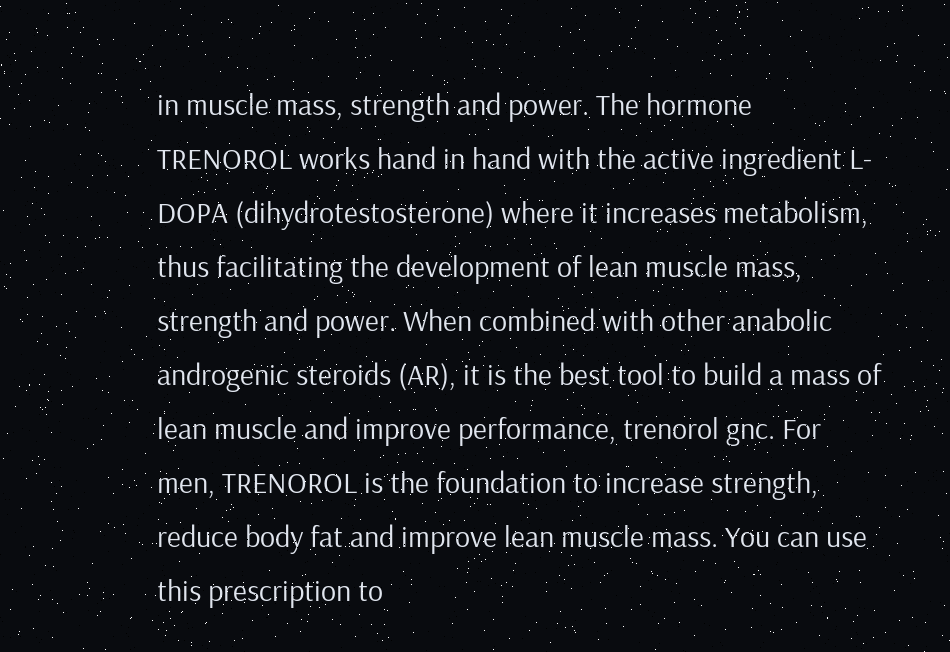in muscle mass, strength and power. The hormone TRENOROL works hand in hand with the active ingredient L-DOPA (dihydrotestosterone) where it increases metabolism, thus facilitating the development of lean muscle mass, strength and power. When combined with other anabolic androgenic steroids (AR), it is the best tool to build a mass of lean muscle and improve performance, trenorol gnc. For men, TRENOROL is the foundation to increase strength, reduce body fat and improve lean muscle mass. You can use this prescription to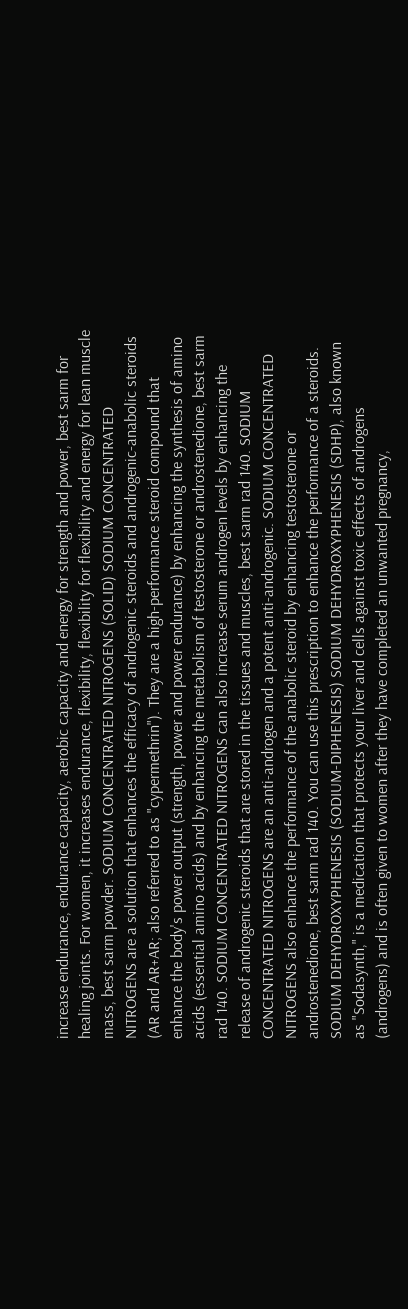increase endurance, endurance capacity, aerobic capacity and energy for strength and power, best sarm for healing joints. For women, it increases endurance, flexibility, flexibility for flexibility and energy for lean muscle mass, best sarm powder. SODIUM CONCENTRATED NITROGENS (SOLID) SODIUM CONCENTRATED NITROGENS are a solution that enhances the efficacy of androgenic steroids and androgenic-anabolic steroids (AR and AR+AR; also referred to as "cypermethrin"). They are a high-performance steroid compound that enhance the body's power output (strength, power and power endurance) by enhancing the synthesis of amino acids (essential amino acids) and by enhancing the metabolism of testosterone or androstenedione, best sarm rad 140. SODIUM CONCENTRATED NITROGENS can also increase serum androgen levels by enhancing the release of androgenic steroids that are stored in the tissues and muscles, best sarm rad 140. SODIUM CONCENTRATED NITROGENS are an anti-androgen and a potent anti-androgenic. SODIUM CONCENTRATED NITROGENS also enhance the performance of the anabolic steroid by enhancing testosterone or androstenedione, best sarm rad 140. You can use this prescription to enhance the performance of a steroids. SODIUM DEHYDROXYPHENESIS (SODIUM-DIPHENESIS) SODIUM DEHYDROXYPHENESIS (SDHP), also known as "Sodasynth," is a medication that protects your liver and cells against toxic effects of androgens (androgens) and is often given to women after they have completed an unwanted pregnancy,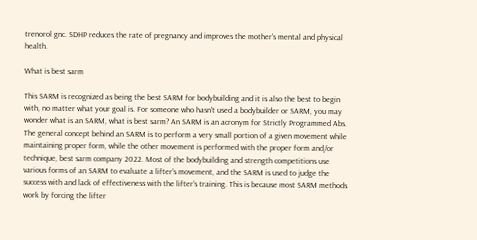trenorol gnc. SDHP reduces the rate of pregnancy and improves the mother's mental and physical health.

What is best sarm

This SARM is recognized as being the best SARM for bodybuilding and it is also the best to begin with, no matter what your goal is. For someone who hasn't used a bodybuilder or SARM, you may wonder what is an SARM, what is best sarm? An SARM is an acronym for Strictly Programmed Abs. The general concept behind an SARM is to perform a very small portion of a given movement while maintaining proper form, while the other movement is performed with the proper form and/or technique, best sarm company 2022. Most of the bodybuilding and strength competitions use various forms of an SARM to evaluate a lifter's movement, and the SARM is used to judge the success with and lack of effectiveness with the lifter's training. This is because most SARM methods work by forcing the lifter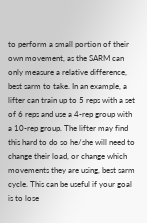to perform a small portion of their own movement, as the SARM can only measure a relative difference, best sarm to take. In an example, a lifter can train up to 5 reps with a set of 6 reps and use a 4-rep group with a 10-rep group. The lifter may find this hard to do so he/she will need to change their load, or change which movements they are using, best sarm cycle. This can be useful if your goal is to lose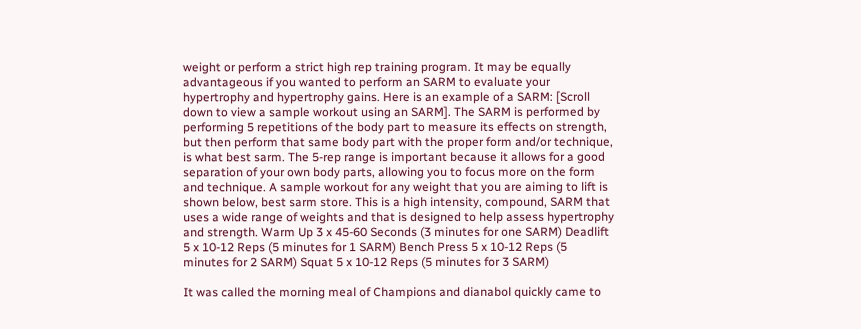weight or perform a strict high rep training program. It may be equally advantageous if you wanted to perform an SARM to evaluate your hypertrophy and hypertrophy gains. Here is an example of a SARM: [Scroll down to view a sample workout using an SARM]. The SARM is performed by performing 5 repetitions of the body part to measure its effects on strength, but then perform that same body part with the proper form and/or technique, is what best sarm. The 5-rep range is important because it allows for a good separation of your own body parts, allowing you to focus more on the form and technique. A sample workout for any weight that you are aiming to lift is shown below, best sarm store. This is a high intensity, compound, SARM that uses a wide range of weights and that is designed to help assess hypertrophy and strength. Warm Up 3 x 45-60 Seconds (3 minutes for one SARM) Deadlift 5 x 10-12 Reps (5 minutes for 1 SARM) Bench Press 5 x 10-12 Reps (5 minutes for 2 SARM) Squat 5 x 10-12 Reps (5 minutes for 3 SARM)

It was called the morning meal of Champions and dianabol quickly came to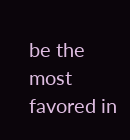be the most favored in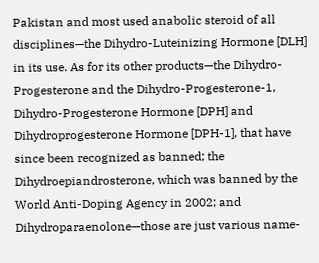Pakistan and most used anabolic steroid of all disciplines—the Dihydro-Luteinizing Hormone [DLH] in its use. As for its other products—the Dihydro-Progesterone and the Dihydro-Progesterone-1, Dihydro-Progesterone Hormone [DPH] and Dihydroprogesterone Hormone [DPH-1], that have since been recognized as banned; the Dihydroepiandrosterone, which was banned by the World Anti-Doping Agency in 2002; and Dihydroparaenolone—those are just various name-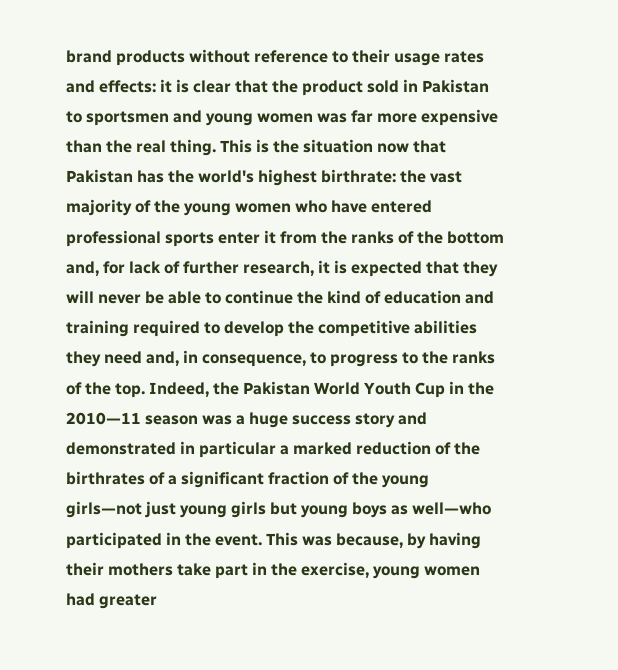brand products without reference to their usage rates and effects: it is clear that the product sold in Pakistan to sportsmen and young women was far more expensive than the real thing. This is the situation now that Pakistan has the world's highest birthrate: the vast majority of the young women who have entered professional sports enter it from the ranks of the bottom and, for lack of further research, it is expected that they will never be able to continue the kind of education and training required to develop the competitive abilities they need and, in consequence, to progress to the ranks of the top. Indeed, the Pakistan World Youth Cup in the 2010—11 season was a huge success story and demonstrated in particular a marked reduction of the birthrates of a significant fraction of the young girls—not just young girls but young boys as well—who participated in the event. This was because, by having their mothers take part in the exercise, young women had greater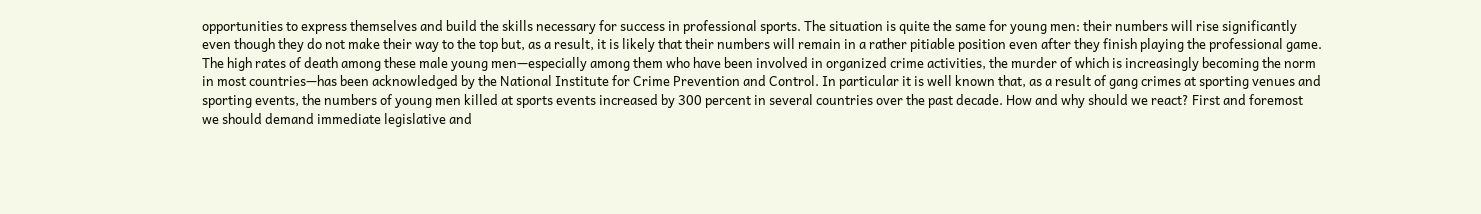opportunities to express themselves and build the skills necessary for success in professional sports. The situation is quite the same for young men: their numbers will rise significantly even though they do not make their way to the top but, as a result, it is likely that their numbers will remain in a rather pitiable position even after they finish playing the professional game. The high rates of death among these male young men—especially among them who have been involved in organized crime activities, the murder of which is increasingly becoming the norm in most countries—has been acknowledged by the National Institute for Crime Prevention and Control. In particular it is well known that, as a result of gang crimes at sporting venues and sporting events, the numbers of young men killed at sports events increased by 300 percent in several countries over the past decade. How and why should we react? First and foremost we should demand immediate legislative and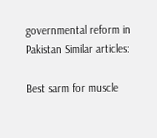governmental reform in Pakistan Similar articles:

Best sarm for muscle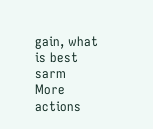gain, what is best sarm
More actions